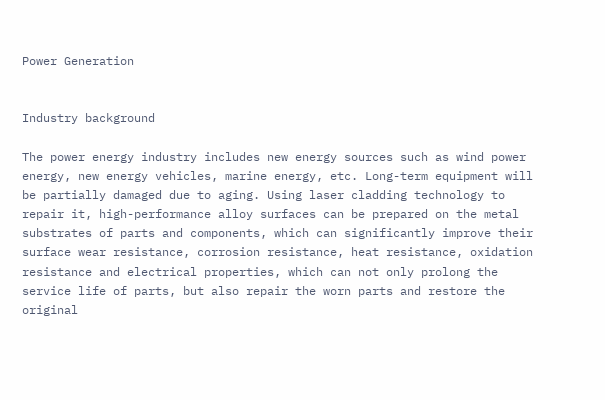Power Generation


Industry background

The power energy industry includes new energy sources such as wind power energy, new energy vehicles, marine energy, etc. Long-term equipment will be partially damaged due to aging. Using laser cladding technology to repair it, high-performance alloy surfaces can be prepared on the metal substrates of parts and components, which can significantly improve their surface wear resistance, corrosion resistance, heat resistance, oxidation resistance and electrical properties, which can not only prolong the service life of parts, but also repair the worn parts and restore the original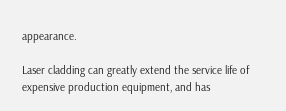appearance.

Laser cladding can greatly extend the service life of expensive production equipment, and has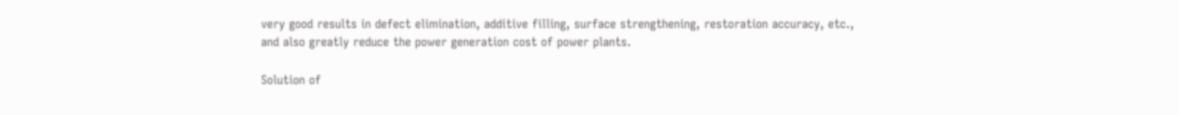very good results in defect elimination, additive filling, surface strengthening, restoration accuracy, etc., and also greatly reduce the power generation cost of power plants.

Solution of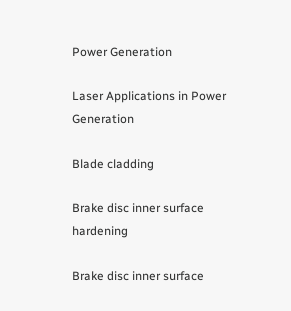Power Generation

Laser Applications in Power Generation

Blade cladding

Brake disc inner surface hardening

Brake disc inner surface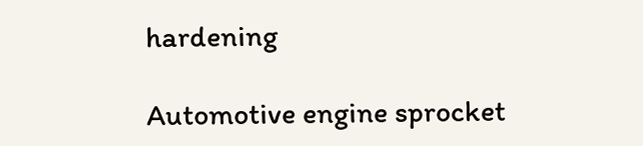hardening

Automotive engine sprocket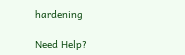hardening

Need Help?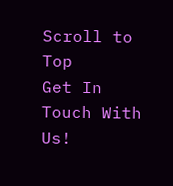Scroll to Top
Get In Touch With Us!